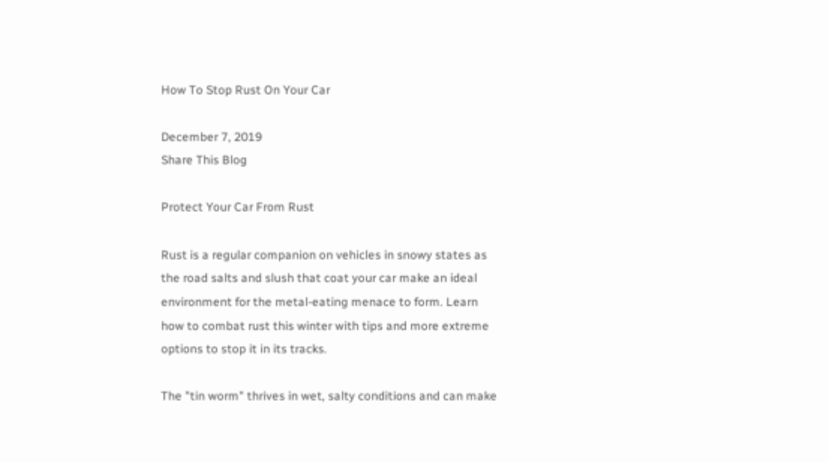How To Stop Rust On Your Car

December 7, 2019
Share This Blog

Protect Your Car From Rust

Rust is a regular companion on vehicles in snowy states as the road salts and slush that coat your car make an ideal environment for the metal-eating menace to form. Learn how to combat rust this winter with tips and more extreme options to stop it in its tracks.

The "tin worm" thrives in wet, salty conditions and can make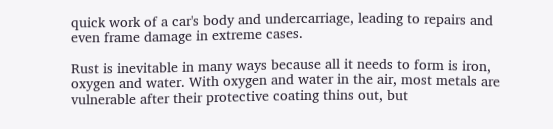quick work of a car's body and undercarriage, leading to repairs and even frame damage in extreme cases.

Rust is inevitable in many ways because all it needs to form is iron, oxygen and water. With oxygen and water in the air, most metals are vulnerable after their protective coating thins out, but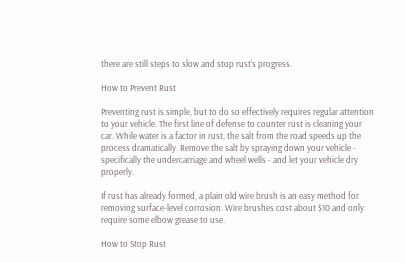there are still steps to slow and stop rust's progress.

How to Prevent Rust

Preventing rust is simple, but to do so effectively requires regular attention to your vehicle. The first line of defense to counter rust is cleaning your car. While water is a factor in rust, the salt from the road speeds up the process dramatically. Remove the salt by spraying down your vehicle - specifically the undercarriage and wheel wells - and let your vehicle dry properly.

If rust has already formed, a plain old wire brush is an easy method for removing surface-level corrosion. Wire brushes cost about $10 and only require some elbow grease to use.

How to Stop Rust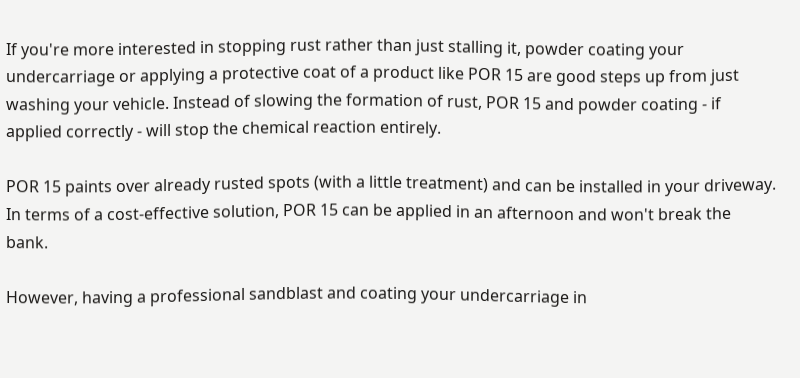If you're more interested in stopping rust rather than just stalling it, powder coating your undercarriage or applying a protective coat of a product like POR 15 are good steps up from just washing your vehicle. Instead of slowing the formation of rust, POR 15 and powder coating - if applied correctly - will stop the chemical reaction entirely.

POR 15 paints over already rusted spots (with a little treatment) and can be installed in your driveway. In terms of a cost-effective solution, POR 15 can be applied in an afternoon and won't break the bank.

However, having a professional sandblast and coating your undercarriage in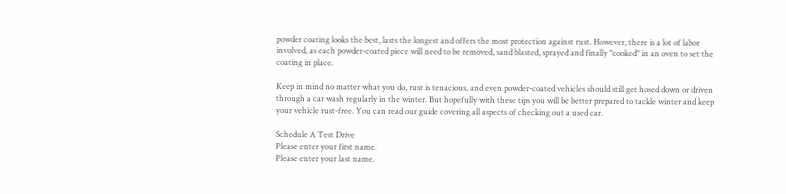powder coating looks the best, lasts the longest and offers the most protection against rust. However, there is a lot of labor involved, as each powder-coated piece will need to be removed, sand blasted, sprayed and finally "cooked" in an oven to set the coating in place.

Keep in mind no matter what you do, rust is tenacious, and even powder-coated vehicles should still get hosed down or driven through a car wash regularly in the winter. But hopefully with these tips you will be better prepared to tackle winter and keep your vehicle rust-free. You can read our guide covering all aspects of checking out a used car.

Schedule A Test Drive
Please enter your first name.
Please enter your last name.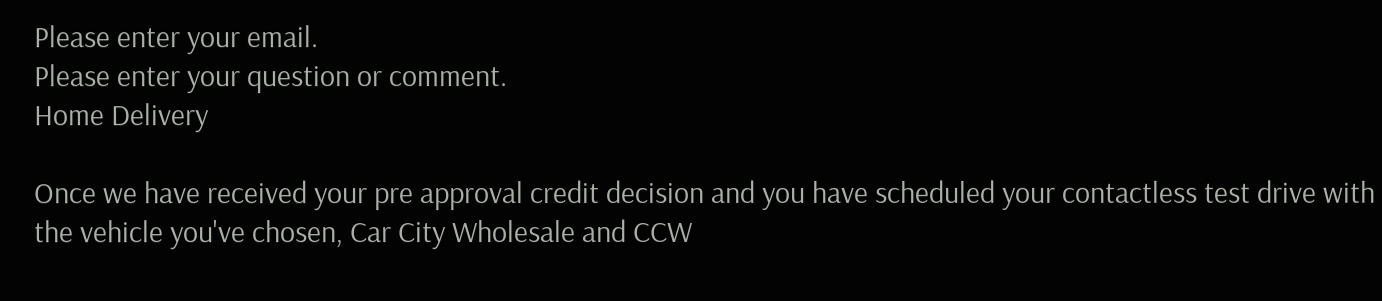Please enter your email.
Please enter your question or comment.
Home Delivery

Once we have received your pre approval credit decision and you have scheduled your contactless test drive with the vehicle you've chosen, Car City Wholesale and CCW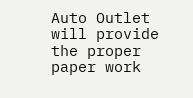Auto Outlet will provide the proper paper work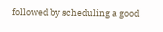followed by scheduling a good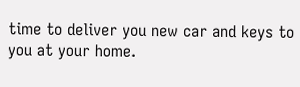time to deliver you new car and keys to you at your home.